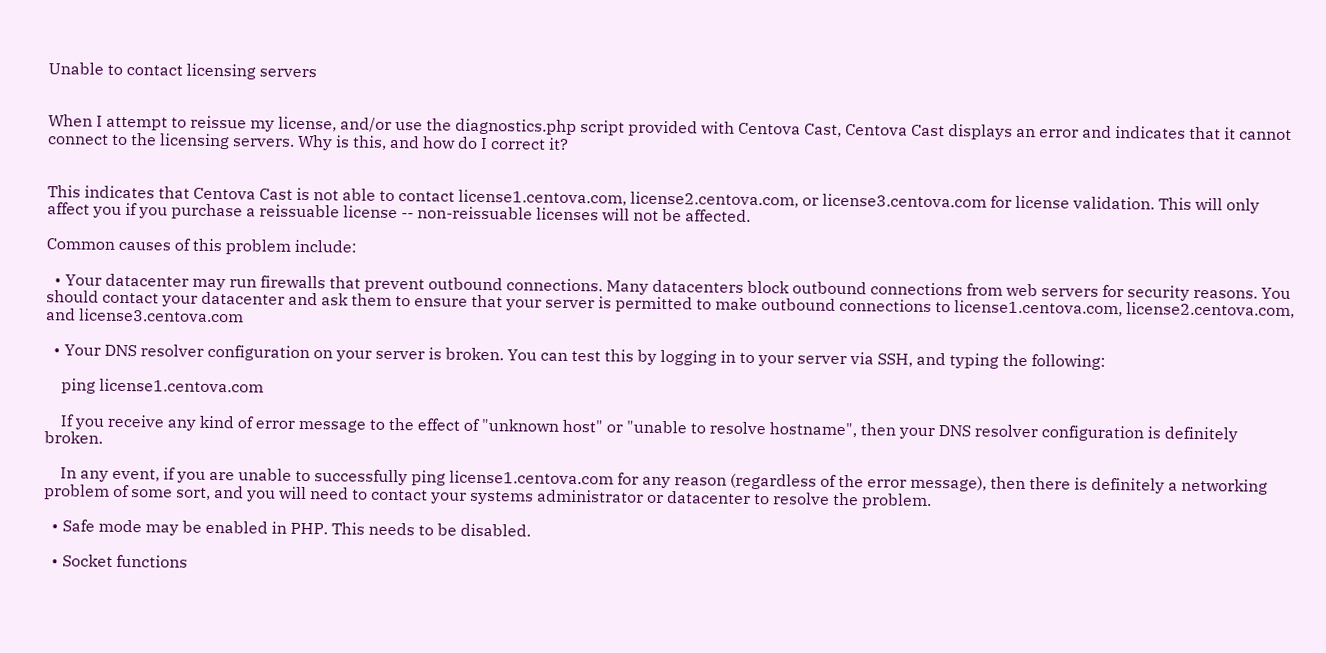Unable to contact licensing servers


When I attempt to reissue my license, and/or use the diagnostics.php script provided with Centova Cast, Centova Cast displays an error and indicates that it cannot connect to the licensing servers. Why is this, and how do I correct it?


This indicates that Centova Cast is not able to contact license1.centova.com, license2.centova.com, or license3.centova.com for license validation. This will only affect you if you purchase a reissuable license -- non-reissuable licenses will not be affected.

Common causes of this problem include:

  • Your datacenter may run firewalls that prevent outbound connections. Many datacenters block outbound connections from web servers for security reasons. You should contact your datacenter and ask them to ensure that your server is permitted to make outbound connections to license1.centova.com, license2.centova.com, and license3.centova.com

  • Your DNS resolver configuration on your server is broken. You can test this by logging in to your server via SSH, and typing the following:

    ping license1.centova.com

    If you receive any kind of error message to the effect of "unknown host" or "unable to resolve hostname", then your DNS resolver configuration is definitely broken.

    In any event, if you are unable to successfully ping license1.centova.com for any reason (regardless of the error message), then there is definitely a networking problem of some sort, and you will need to contact your systems administrator or datacenter to resolve the problem.

  • Safe mode may be enabled in PHP. This needs to be disabled.

  • Socket functions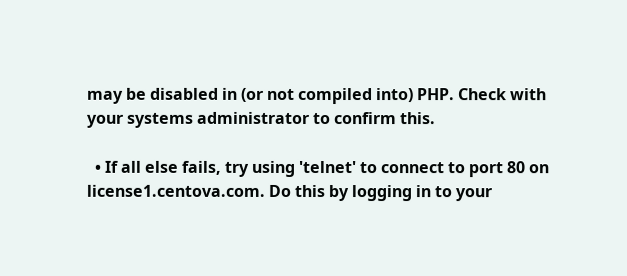may be disabled in (or not compiled into) PHP. Check with your systems administrator to confirm this.

  • If all else fails, try using 'telnet' to connect to port 80 on license1.centova.com. Do this by logging in to your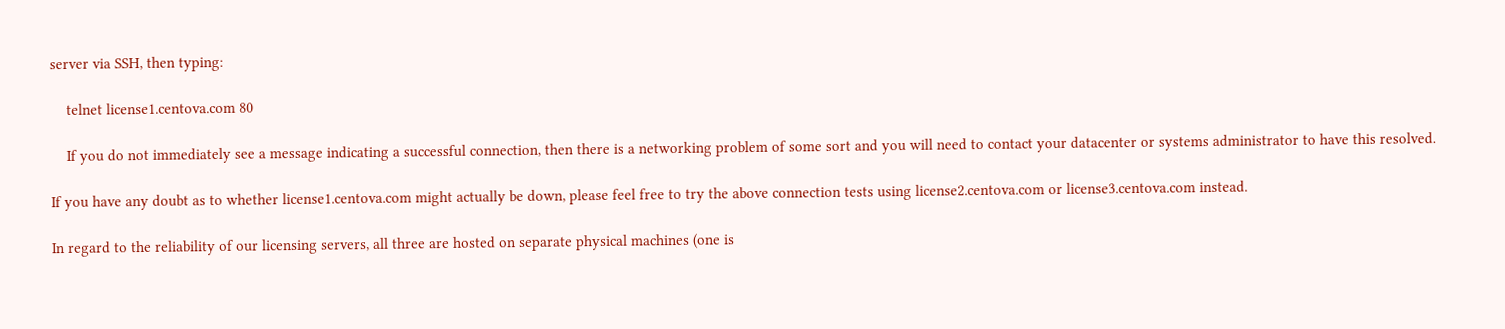server via SSH, then typing:

    telnet license1.centova.com 80

    If you do not immediately see a message indicating a successful connection, then there is a networking problem of some sort and you will need to contact your datacenter or systems administrator to have this resolved.

If you have any doubt as to whether license1.centova.com might actually be down, please feel free to try the above connection tests using license2.centova.com or license3.centova.com instead.

In regard to the reliability of our licensing servers, all three are hosted on separate physical machines (one is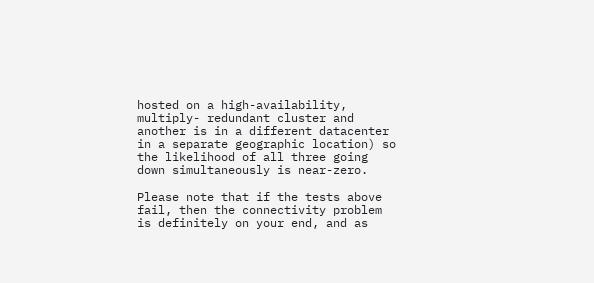hosted on a high-availability, multiply- redundant cluster and another is in a different datacenter in a separate geographic location) so the likelihood of all three going down simultaneously is near-zero.

Please note that if the tests above fail, then the connectivity problem is definitely on your end, and as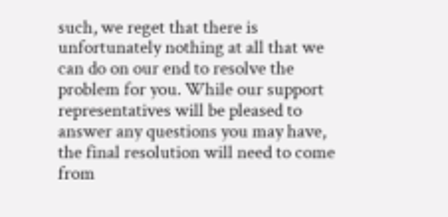such, we reget that there is unfortunately nothing at all that we can do on our end to resolve the problem for you. While our support representatives will be pleased to answer any questions you may have, the final resolution will need to come from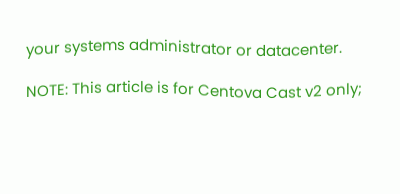your systems administrator or datacenter.

NOTE: This article is for Centova Cast v2 only;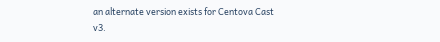an alternate version exists for Centova Cast v3.